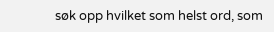søk opp hvilket som helst ord, som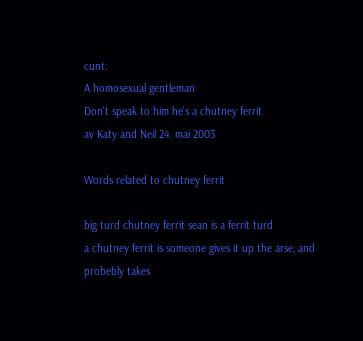cunt:
A homosexual gentleman
Don't speak to him he's a chutney ferrit
av Katy and Neil 24. mai 2003

Words related to chutney ferrit

big turd chutney ferrit sean is a ferrit turd
a chutney ferrit is someone gives it up the arse, and probebly takes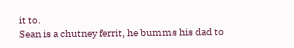it to.
Sean is a chutney ferrit, he bumms his dad to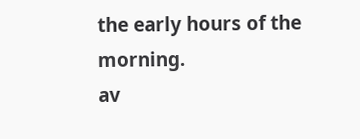the early hours of the morning.
av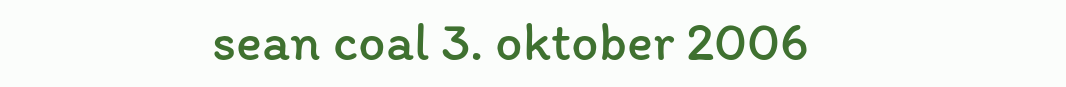sean coal 3. oktober 2006